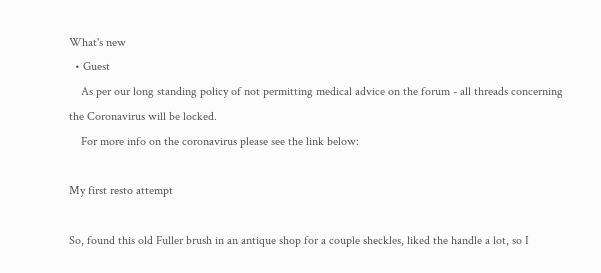What's new
  • Guest
    As per our long standing policy of not permitting medical advice on the forum - all threads concerning the Coronavirus will be locked.
    For more info on the coronavirus please see the link below:

My first resto attempt

So, found this old Fuller brush in an antique shop for a couple sheckles, liked the handle a lot, so I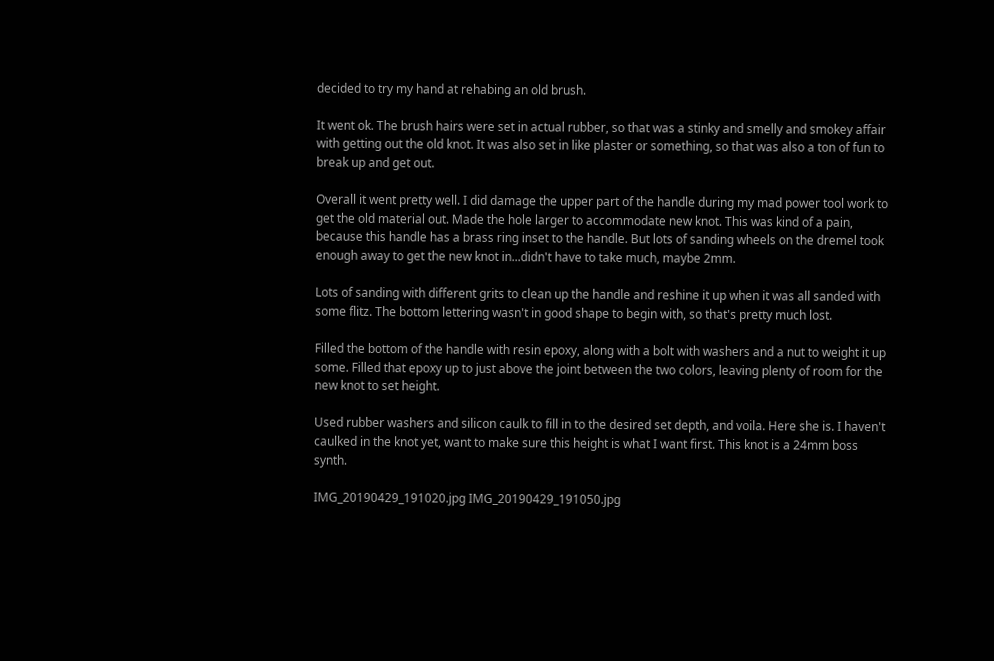decided to try my hand at rehabing an old brush.

It went ok. The brush hairs were set in actual rubber, so that was a stinky and smelly and smokey affair with getting out the old knot. It was also set in like plaster or something, so that was also a ton of fun to break up and get out.

Overall it went pretty well. I did damage the upper part of the handle during my mad power tool work to get the old material out. Made the hole larger to accommodate new knot. This was kind of a pain, because this handle has a brass ring inset to the handle. But lots of sanding wheels on the dremel took enough away to get the new knot in...didn't have to take much, maybe 2mm.

Lots of sanding with different grits to clean up the handle and reshine it up when it was all sanded with some flitz. The bottom lettering wasn't in good shape to begin with, so that's pretty much lost.

Filled the bottom of the handle with resin epoxy, along with a bolt with washers and a nut to weight it up some. Filled that epoxy up to just above the joint between the two colors, leaving plenty of room for the new knot to set height.

Used rubber washers and silicon caulk to fill in to the desired set depth, and voila. Here she is. I haven't caulked in the knot yet, want to make sure this height is what I want first. This knot is a 24mm boss synth.

IMG_20190429_191020.jpg IMG_20190429_191050.jpg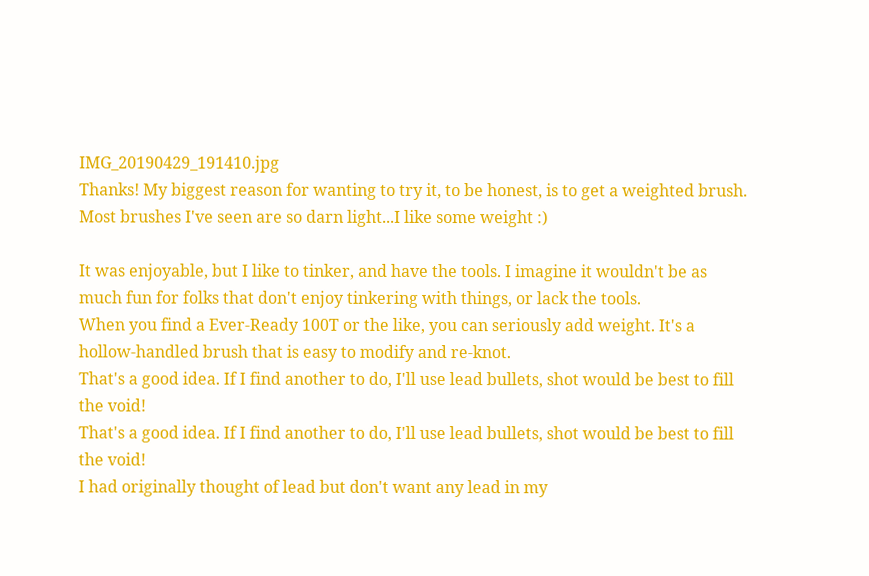IMG_20190429_191410.jpg
Thanks! My biggest reason for wanting to try it, to be honest, is to get a weighted brush. Most brushes I've seen are so darn light...I like some weight :)

It was enjoyable, but I like to tinker, and have the tools. I imagine it wouldn't be as much fun for folks that don't enjoy tinkering with things, or lack the tools.
When you find a Ever-Ready 100T or the like, you can seriously add weight. It's a hollow-handled brush that is easy to modify and re-knot.
That's a good idea. If I find another to do, I'll use lead bullets, shot would be best to fill the void!
That's a good idea. If I find another to do, I'll use lead bullets, shot would be best to fill the void!
I had originally thought of lead but don't want any lead in my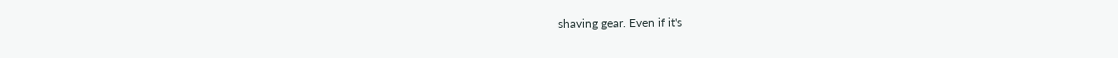shaving gear. Even if it's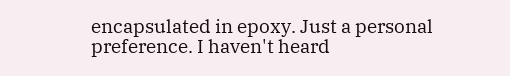encapsulated in epoxy. Just a personal preference. I haven't heard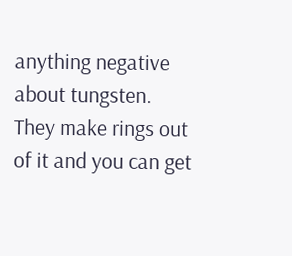anything negative about tungsten. They make rings out of it and you can get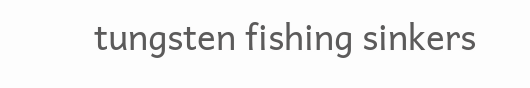tungsten fishing sinkers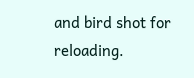and bird shot for reloading.